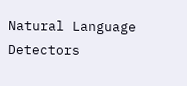Natural Language Detectors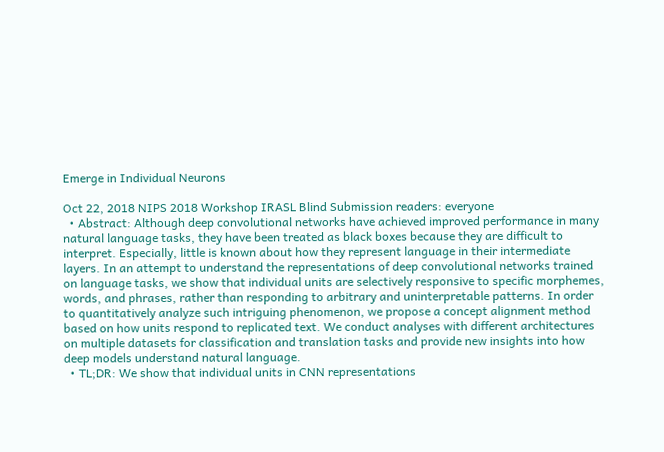Emerge in Individual Neurons

Oct 22, 2018 NIPS 2018 Workshop IRASL Blind Submission readers: everyone
  • Abstract: Although deep convolutional networks have achieved improved performance in many natural language tasks, they have been treated as black boxes because they are difficult to interpret. Especially, little is known about how they represent language in their intermediate layers. In an attempt to understand the representations of deep convolutional networks trained on language tasks, we show that individual units are selectively responsive to specific morphemes, words, and phrases, rather than responding to arbitrary and uninterpretable patterns. In order to quantitatively analyze such intriguing phenomenon, we propose a concept alignment method based on how units respond to replicated text. We conduct analyses with different architectures on multiple datasets for classification and translation tasks and provide new insights into how deep models understand natural language.
  • TL;DR: We show that individual units in CNN representations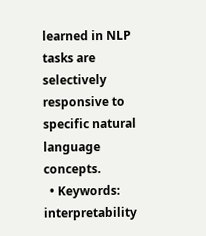learned in NLP tasks are selectively responsive to specific natural language concepts.
  • Keywords: interpretability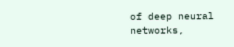of deep neural networks,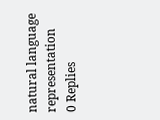natural language representation
0 Replies